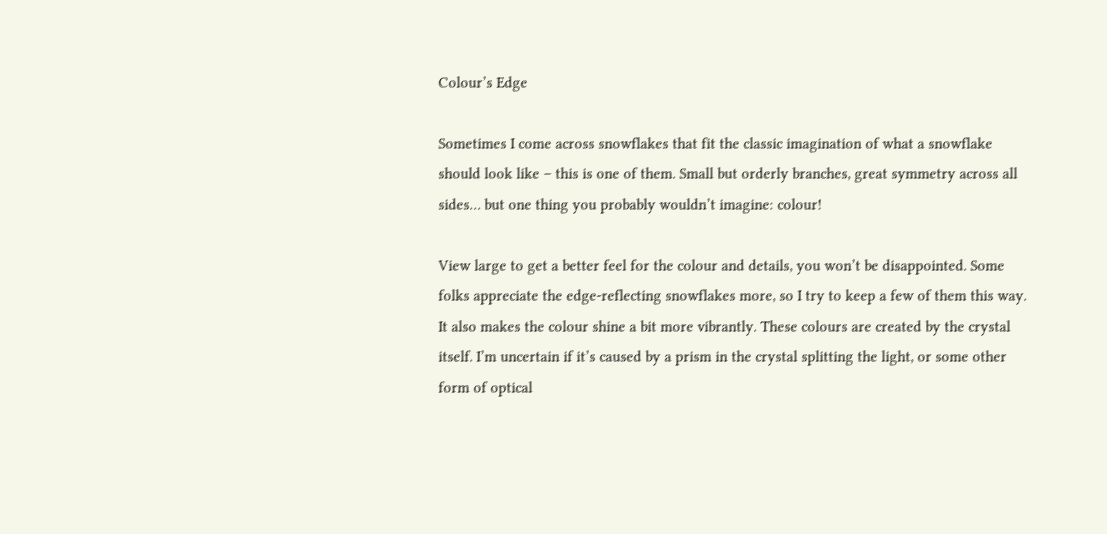Colour’s Edge

Sometimes I come across snowflakes that fit the classic imagination of what a snowflake should look like – this is one of them. Small but orderly branches, great symmetry across all sides… but one thing you probably wouldn’t imagine: colour!

View large to get a better feel for the colour and details, you won’t be disappointed. Some folks appreciate the edge-reflecting snowflakes more, so I try to keep a few of them this way. It also makes the colour shine a bit more vibrantly. These colours are created by the crystal itself. I’m uncertain if it’s caused by a prism in the crystal splitting the light, or some other form of optical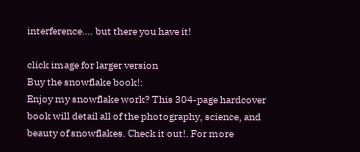interference…. but there you have it!

click image for larger version
Buy the snowflake book!:
Enjoy my snowflake work? This 304-page hardcover book will detail all of the photography, science, and beauty of snowflakes. Check it out!. For more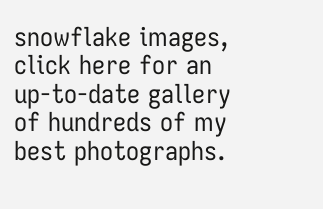snowflake images, click here for an up-to-date gallery of hundreds of my best photographs.